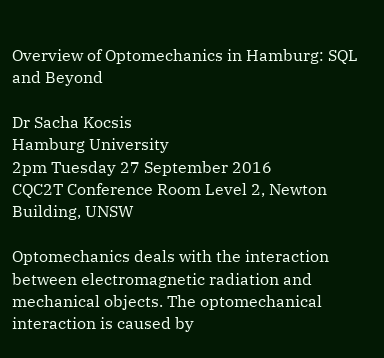Overview of Optomechanics in Hamburg: SQL and Beyond

Dr Sacha Kocsis
Hamburg University
2pm Tuesday 27 September 2016
CQC2T Conference Room Level 2, Newton Building, UNSW

Optomechanics deals with the interaction between electromagnetic radiation and mechanical objects. The optomechanical interaction is caused by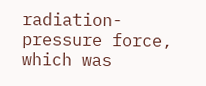radiation-pressure force, which was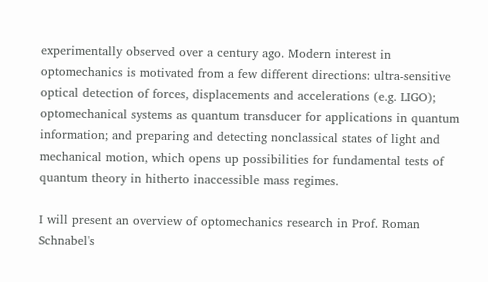experimentally observed over a century ago. Modern interest in optomechanics is motivated from a few different directions: ultra-sensitive optical detection of forces, displacements and accelerations (e.g. LIGO); optomechanical systems as quantum transducer for applications in quantum information; and preparing and detecting nonclassical states of light and mechanical motion, which opens up possibilities for fundamental tests of quantum theory in hitherto inaccessible mass regimes.

I will present an overview of optomechanics research in Prof. Roman Schnabel's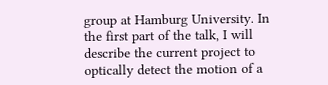group at Hamburg University. In the first part of the talk, I will describe the current project to optically detect the motion of a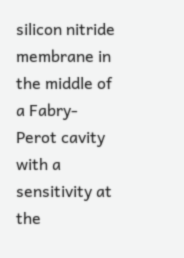silicon nitride membrane in the middle of a Fabry-Perot cavity with a sensitivity at the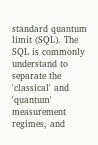standard quantum limit (SQL). The SQL is commonly understand to separate the 'classical' and 'quantum' measurement regimes, and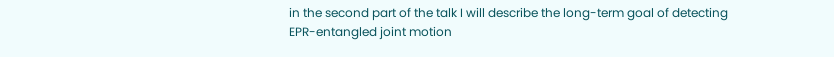in the second part of the talk I will describe the long-term goal of detecting EPR-entangled joint motion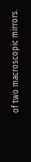of two macroscopic mirrors.